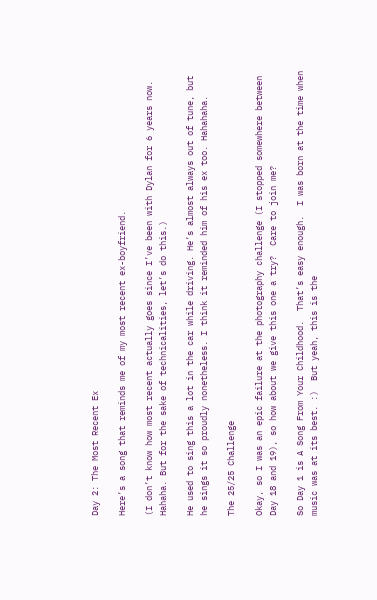Day 2: The Most Recent Ex

Here’s a song that reminds me of my most recent ex-boyfriend.

(I don’t know how most recent actually goes since I’ve been with Dylan for 6 years now. Hahaha. But for the sake of technicalities, let’s do this.)

He used to sing this a lot in the car while driving. He’s almost always out of tune, but he sings it so proudly nonetheless. I think it reminded him of his ex too. Hahahaha.

The 25/25 Challenge

Okay, so I was an epic failure at the photography challenge (I stopped somewhere between Day 18 and 19), so how about we give this one a try?  Care to join me?

So Day 1 is A Song From Your Childhood.  That’s easy enough.  I was born at the time when music was at its best. :)  But yeah, this is the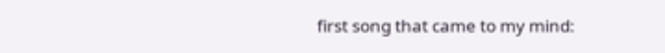first song that came to my mind: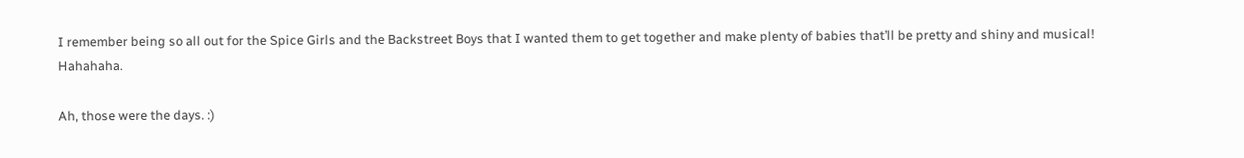I remember being so all out for the Spice Girls and the Backstreet Boys that I wanted them to get together and make plenty of babies that’ll be pretty and shiny and musical!  Hahahaha.

Ah, those were the days. :)